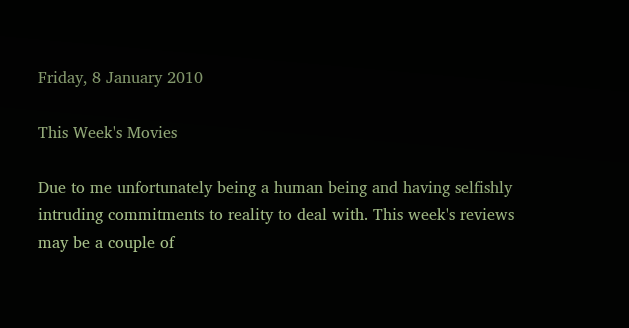Friday, 8 January 2010

This Week's Movies

Due to me unfortunately being a human being and having selfishly intruding commitments to reality to deal with. This week's reviews may be a couple of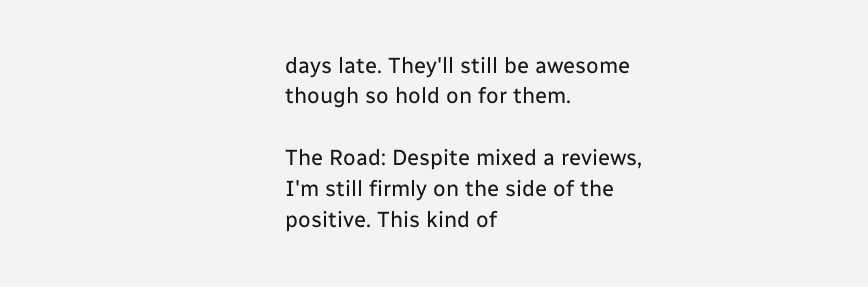days late. They'll still be awesome though so hold on for them.

The Road: Despite mixed a reviews, I'm still firmly on the side of the positive. This kind of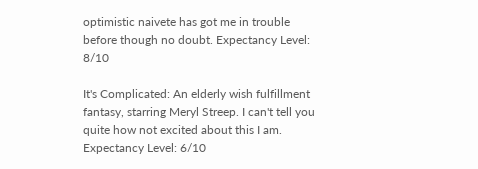optimistic naivete has got me in trouble before though no doubt. Expectancy Level: 8/10

It's Complicated: An elderly wish fulfillment fantasy, starring Meryl Streep. I can't tell you quite how not excited about this I am. Expectancy Level: 6/10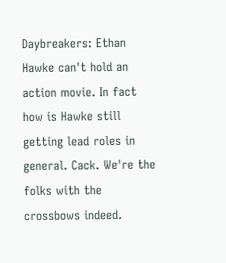Daybreakers: Ethan Hawke can't hold an action movie. In fact how is Hawke still getting lead roles in general. Cack. We're the folks with the crossbows indeed.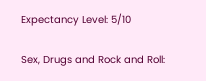Expectancy Level: 5/10

Sex, Drugs and Rock and Roll: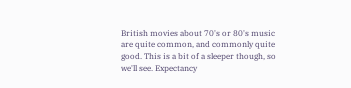British movies about 70's or 80's music are quite common, and commonly quite good. This is a bit of a sleeper though, so we'll see. Expectancy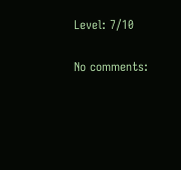Level: 7/10

No comments: